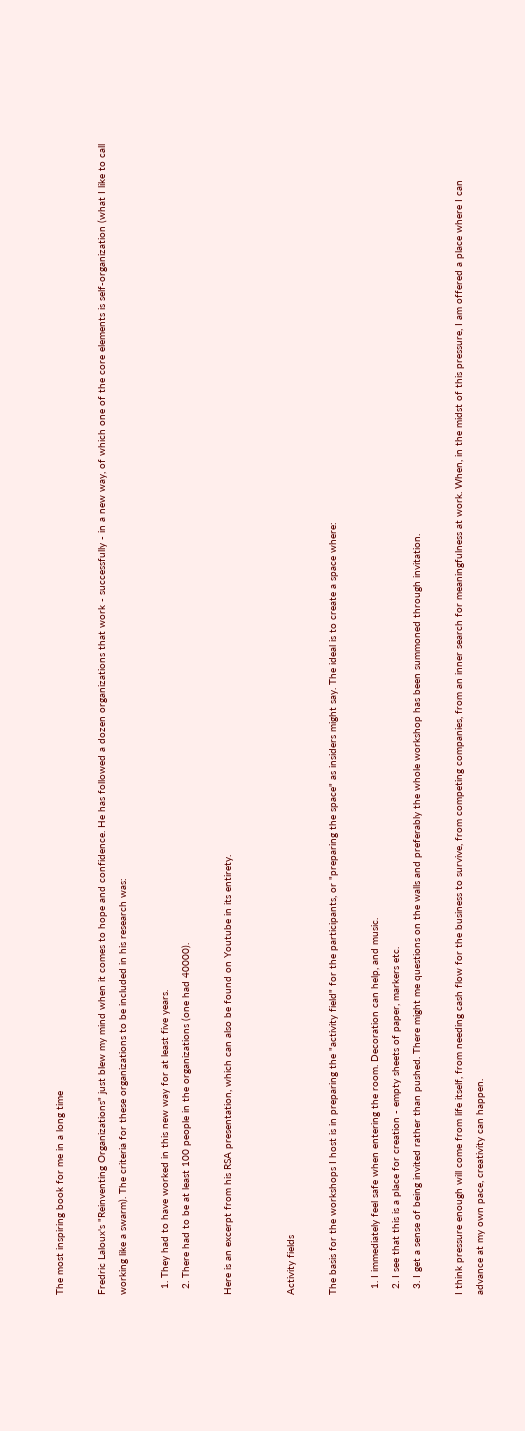The most inspiring book for me in a long time

Fredric Laloux's "Reinventing Organizations" just blew my mind when it comes to hope and confidence. He has followed a dozen organizations that work - successfully - in a new way, of which one of the core elements is self-organization (what I like to call working like a swarm). The criteria for these organizations to be included in his research was:

  1. They had to have worked in this new way for at least five years.
  2. There had to be at least 100 people in the organizations (one had 40000).

Here is an excerpt from his RSA presentation, which can also be found on Youtube in its entirety.


Activity fields

The basis for the workshops I host is in preparing the "activity field" for the participants, or "preparing the space" as insiders might say. The ideal is to create a space where:

  1. I immediately feel safe when entering the room. Decoration can help, and music.
  2. I see that this is a place for creation - empty sheets of paper, markers etc.
  3. I get a sense of being invited rather than pushed. There might me questions on the walls and preferably the whole workshop has been summoned through invitation.

I think pressure enough will come from life itself, from needing cash flow for the business to survive, from competing companies, from an inner search for meaningfulness at work. When, in the midst of this pressure, I am offered a place where I can advance at my own pace, creativity can happen.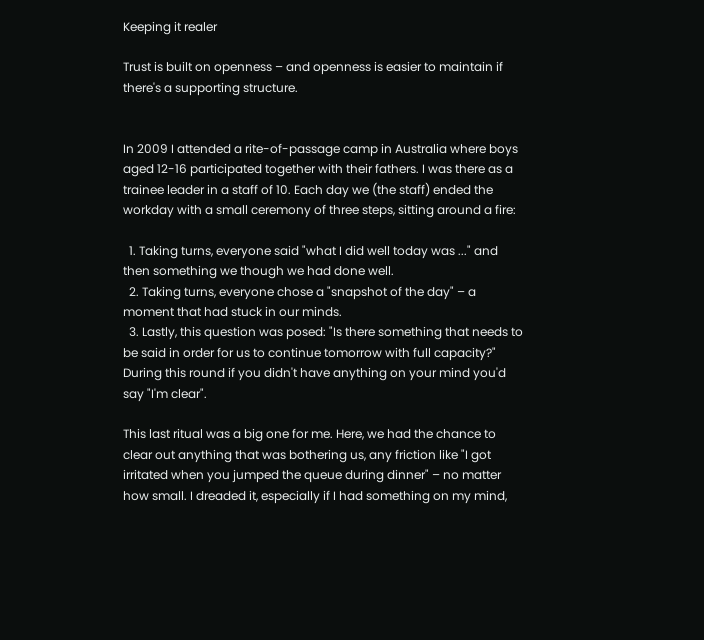Keeping it realer

Trust is built on openness – and openness is easier to maintain if there's a supporting structure.


In 2009 I attended a rite-of-passage camp in Australia where boys aged 12-16 participated together with their fathers. I was there as a trainee leader in a staff of 10. Each day we (the staff) ended the workday with a small ceremony of three steps, sitting around a fire:

  1. Taking turns, everyone said "what I did well today was ..." and then something we though we had done well.
  2. Taking turns, everyone chose a "snapshot of the day" – a moment that had stuck in our minds.
  3. Lastly, this question was posed: "Is there something that needs to be said in order for us to continue tomorrow with full capacity?" During this round if you didn't have anything on your mind you'd say "I'm clear".

This last ritual was a big one for me. Here, we had the chance to clear out anything that was bothering us, any friction like "I got irritated when you jumped the queue during dinner" – no matter how small. I dreaded it, especially if I had something on my mind,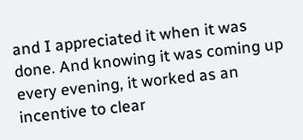and I appreciated it when it was done. And knowing it was coming up every evening, it worked as an incentive to clear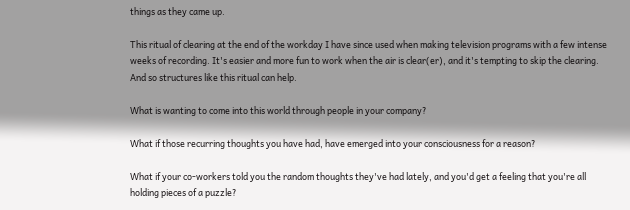things as they came up.

This ritual of clearing at the end of the workday I have since used when making television programs with a few intense weeks of recording. It's easier and more fun to work when the air is clear(er), and it's tempting to skip the clearing. And so structures like this ritual can help.

What is wanting to come into this world through people in your company?

What if those recurring thoughts you have had, have emerged into your consciousness for a reason?

What if your co-workers told you the random thoughts they've had lately, and you'd get a feeling that you're all holding pieces of a puzzle?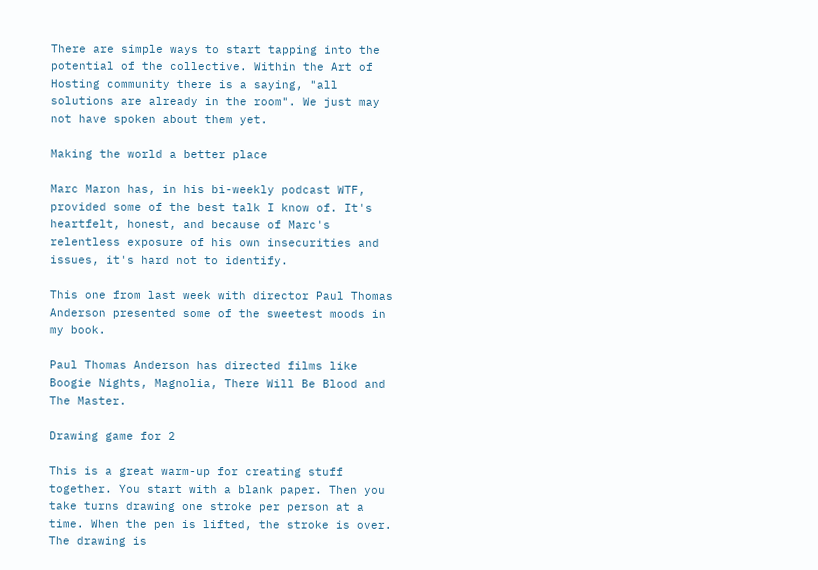There are simple ways to start tapping into the potential of the collective. Within the Art of Hosting community there is a saying, "all solutions are already in the room". We just may not have spoken about them yet.

Making the world a better place

Marc Maron has, in his bi-weekly podcast WTF, provided some of the best talk I know of. It's heartfelt, honest, and because of Marc's relentless exposure of his own insecurities and issues, it's hard not to identify.

This one from last week with director Paul Thomas Anderson presented some of the sweetest moods in my book.

Paul Thomas Anderson has directed films like Boogie Nights, Magnolia, There Will Be Blood and The Master.

Drawing game for 2

This is a great warm-up for creating stuff together. You start with a blank paper. Then you take turns drawing one stroke per person at a time. When the pen is lifted, the stroke is over. The drawing is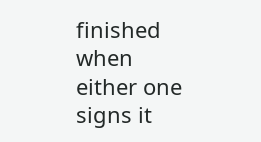finished when either one signs it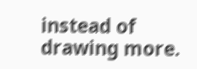instead of drawing more.